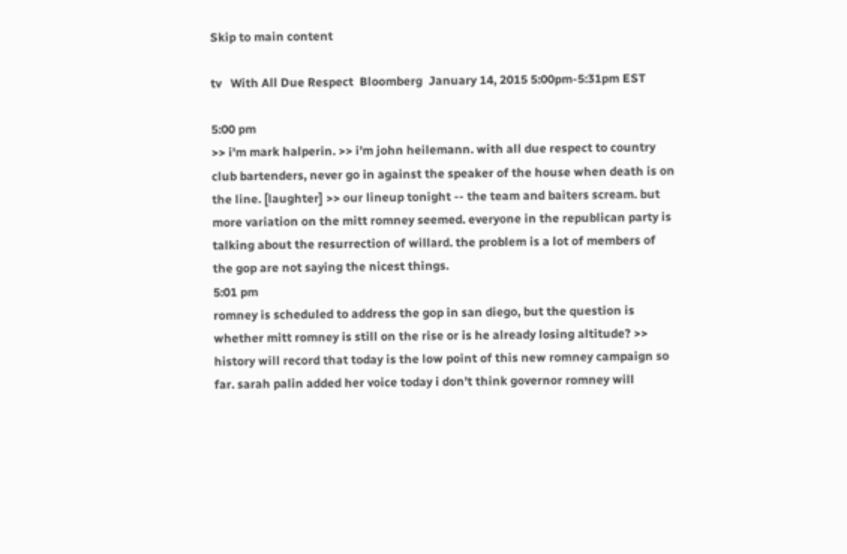Skip to main content

tv   With All Due Respect  Bloomberg  January 14, 2015 5:00pm-5:31pm EST

5:00 pm
>> i'm mark halperin. >> i'm john heilemann. with all due respect to country club bartenders, never go in against the speaker of the house when death is on the line. [laughter] >> our lineup tonight -- the team and baiters scream. but more variation on the mitt romney seemed. everyone in the republican party is talking about the resurrection of willard. the problem is a lot of members of the gop are not saying the nicest things.
5:01 pm
romney is scheduled to address the gop in san diego, but the question is whether mitt romney is still on the rise or is he already losing altitude? >> history will record that today is the low point of this new romney campaign so far. sarah palin added her voice today i don't think governor romney will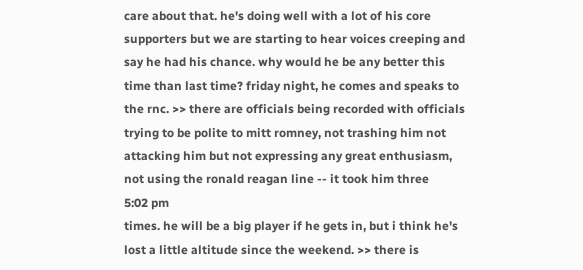care about that. he's doing well with a lot of his core supporters but we are starting to hear voices creeping and say he had his chance. why would he be any better this time than last time? friday night, he comes and speaks to the rnc. >> there are officials being recorded with officials trying to be polite to mitt romney, not trashing him not attacking him but not expressing any great enthusiasm, not using the ronald reagan line -- it took him three
5:02 pm
times. he will be a big player if he gets in, but i think he's lost a little altitude since the weekend. >> there is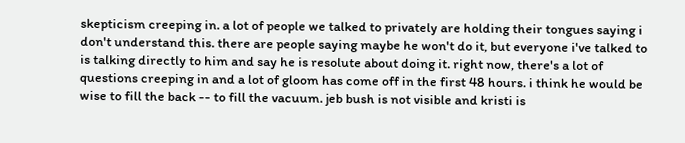skepticism creeping in. a lot of people we talked to privately are holding their tongues saying i don't understand this. there are people saying maybe he won't do it, but everyone i've talked to is talking directly to him and say he is resolute about doing it. right now, there's a lot of questions creeping in and a lot of gloom has come off in the first 48 hours. i think he would be wise to fill the back -- to fill the vacuum. jeb bush is not visible and kristi is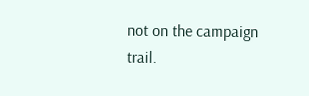not on the campaign trail.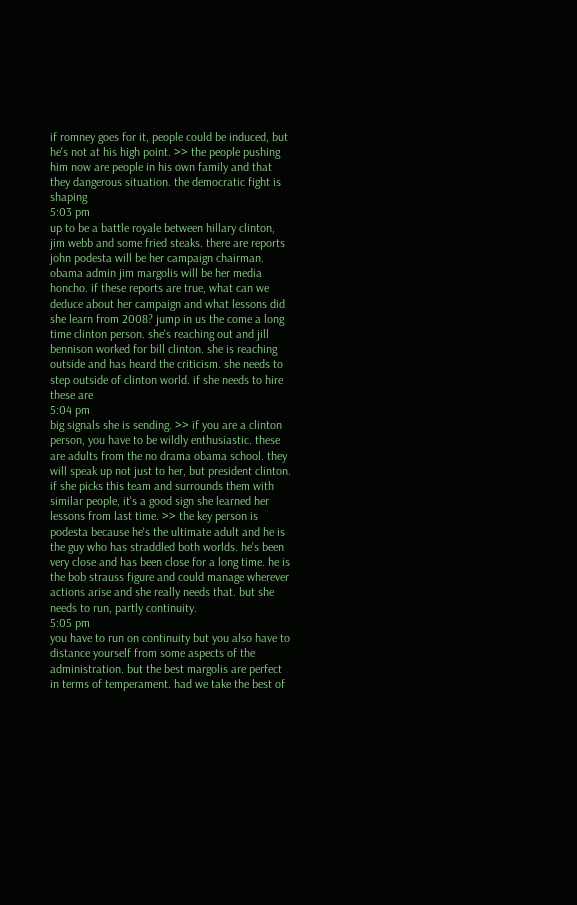if romney goes for it, people could be induced, but he's not at his high point. >> the people pushing him now are people in his own family and that they dangerous situation. the democratic fight is shaping
5:03 pm
up to be a battle royale between hillary clinton, jim webb and some fried steaks. there are reports john podesta will be her campaign chairman. obama admin jim margolis will be her media honcho. if these reports are true, what can we deduce about her campaign and what lessons did she learn from 2008? jump in us the come a long time clinton person. she's reaching out and jill bennison worked for bill clinton. she is reaching outside and has heard the criticism. she needs to step outside of clinton world. if she needs to hire these are
5:04 pm
big signals she is sending. >> if you are a clinton person, you have to be wildly enthusiastic. these are adults from the no drama obama school. they will speak up not just to her, but president clinton. if she picks this team and surrounds them with similar people, it's a good sign she learned her lessons from last time. >> the key person is podesta because he's the ultimate adult and he is the guy who has straddled both worlds. he's been very close and has been close for a long time. he is the bob strauss figure and could manage wherever actions arise and she really needs that. but she needs to run, partly continuity.
5:05 pm
you have to run on continuity but you also have to distance yourself from some aspects of the administration. but the best margolis are perfect in terms of temperament. had we take the best of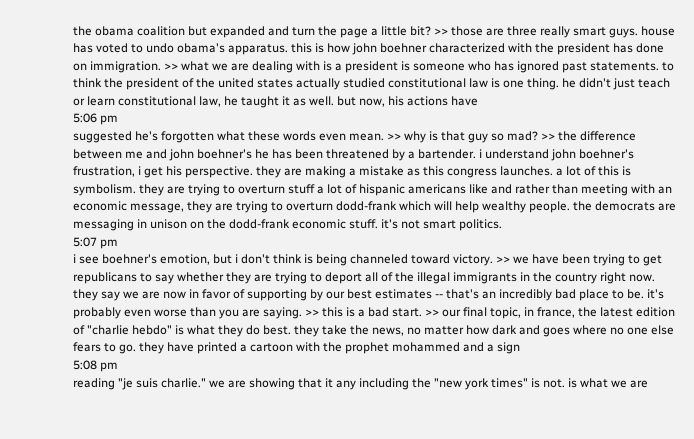the obama coalition but expanded and turn the page a little bit? >> those are three really smart guys. house has voted to undo obama's apparatus. this is how john boehner characterized with the president has done on immigration. >> what we are dealing with is a president is someone who has ignored past statements. to think the president of the united states actually studied constitutional law is one thing. he didn't just teach or learn constitutional law, he taught it as well. but now, his actions have
5:06 pm
suggested he's forgotten what these words even mean. >> why is that guy so mad? >> the difference between me and john boehner's he has been threatened by a bartender. i understand john boehner's frustration, i get his perspective. they are making a mistake as this congress launches. a lot of this is symbolism. they are trying to overturn stuff a lot of hispanic americans like and rather than meeting with an economic message, they are trying to overturn dodd-frank which will help wealthy people. the democrats are messaging in unison on the dodd-frank economic stuff. it's not smart politics.
5:07 pm
i see boehner's emotion, but i don't think is being channeled toward victory. >> we have been trying to get republicans to say whether they are trying to deport all of the illegal immigrants in the country right now. they say we are now in favor of supporting by our best estimates -- that's an incredibly bad place to be. it's probably even worse than you are saying. >> this is a bad start. >> our final topic, in france, the latest edition of "charlie hebdo" is what they do best. they take the news, no matter how dark and goes where no one else fears to go. they have printed a cartoon with the prophet mohammed and a sign
5:08 pm
reading "je suis charlie." we are showing that it any including the "new york times" is not. is what we are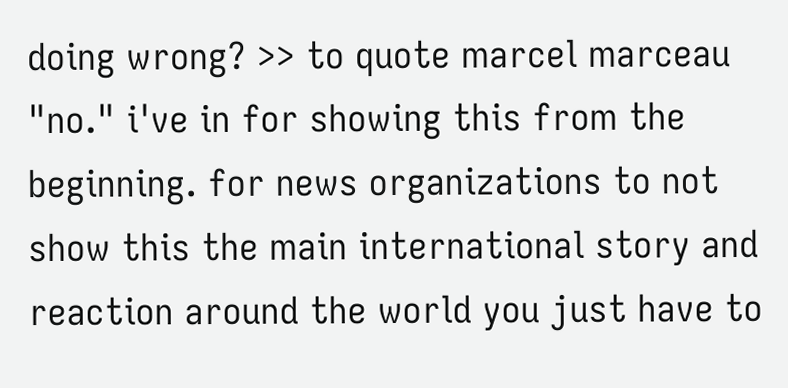doing wrong? >> to quote marcel marceau "no." i've in for showing this from the beginning. for news organizations to not show this the main international story and reaction around the world you just have to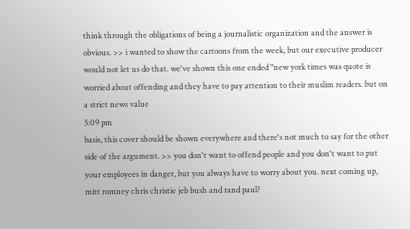think through the obligations of being a journalistic organization and the answer is obvious. >> i wanted to show the cartoons from the week, but our executive producer would not let us do that. we've shown this one ended "new york times was quote is worried about offending and they have to pay attention to their muslim readers. but on a strict news value
5:09 pm
basis, this cover should be shown everywhere and there's not much to say for the other side of the argument. >> you don't want to offend people and you don't want to put your employees in danger, but you always have to worry about you. next coming up, mitt romney chris christie jeb bush and rand paul?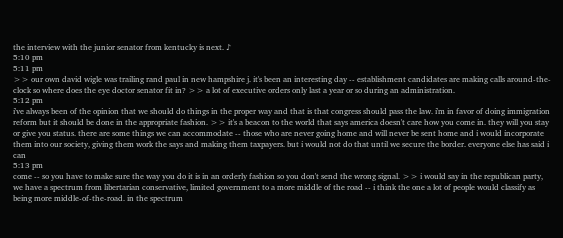the interview with the junior senator from kentucky is next. ♪
5:10 pm
5:11 pm
>> our own david wigle was trailing rand paul in new hampshire j. it's been an interesting day -- establishment candidates are making calls around-the-clock so where does the eye doctor senator fit in? >> a lot of executive orders only last a year or so during an administration.
5:12 pm
i've always been of the opinion that we should do things in the proper way and that is that congress should pass the law. i'm in favor of doing immigration reform but it should be done in the appropriate fashion. >> it's a beacon to the world that says america doesn't care how you come in. they will you stay or give you status. there are some things we can accommodate -- those who are never going home and will never be sent home and i would incorporate them into our society, giving them work the says and making them taxpayers. but i would not do that until we secure the border. everyone else has said i can
5:13 pm
come -- so you have to make sure the way you do it is in an orderly fashion so you don't send the wrong signal. >> i would say in the republican party, we have a spectrum from libertarian conservative, limited government to a more middle of the road -- i think the one a lot of people would classify as being more middle-of-the-road. in the spectrum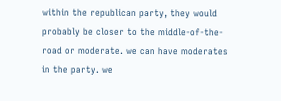within the republican party, they would probably be closer to the middle-of-the-road or moderate. we can have moderates in the party. we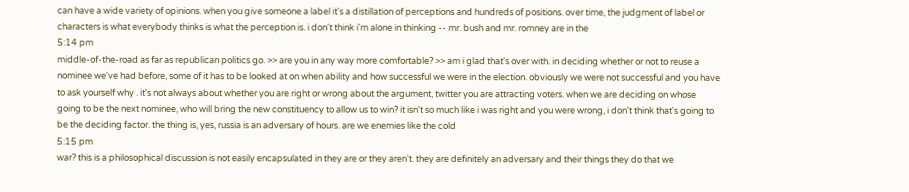can have a wide variety of opinions. when you give someone a label it's a distillation of perceptions and hundreds of positions. over time, the judgment of label or characters is what everybody thinks is what the perception is. i don't think i'm alone in thinking -- mr. bush and mr. romney are in the
5:14 pm
middle-of-the-road as far as republican politics go. >> are you in any way more comfortable? >> am i glad that's over with. in deciding whether or not to reuse a nominee we've had before, some of it has to be looked at on when ability and how successful we were in the election. obviously we were not successful and you have to ask yourself why . it's not always about whether you are right or wrong about the argument, twitter you are attracting voters. when we are deciding on whose going to be the next nominee, who will bring the new constituency to allow us to win? it isn't so much like i was right and you were wrong, i don't think that's going to be the deciding factor. the thing is, yes, russia is an adversary of hours. are we enemies like the cold
5:15 pm
war? this is a philosophical discussion is not easily encapsulated in they are or they aren't. they are definitely an adversary and their things they do that we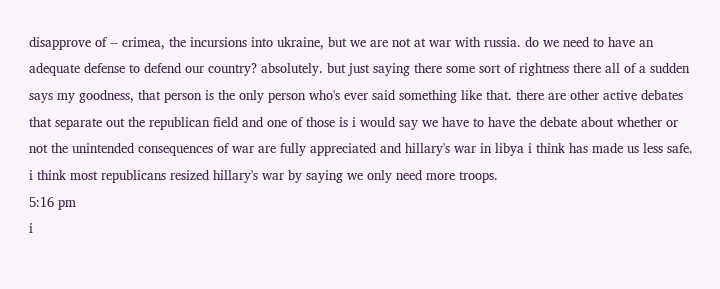disapprove of -- crimea, the incursions into ukraine, but we are not at war with russia. do we need to have an adequate defense to defend our country? absolutely. but just saying there some sort of rightness there all of a sudden says my goodness, that person is the only person who's ever said something like that. there are other active debates that separate out the republican field and one of those is i would say we have to have the debate about whether or not the unintended consequences of war are fully appreciated and hillary's war in libya i think has made us less safe. i think most republicans resized hillary's war by saying we only need more troops.
5:16 pm
i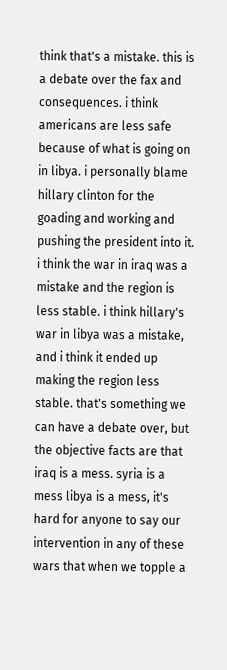think that's a mistake. this is a debate over the fax and consequences. i think americans are less safe because of what is going on in libya. i personally blame hillary clinton for the goading and working and pushing the president into it. i think the war in iraq was a mistake and the region is less stable. i think hillary's war in libya was a mistake, and i think it ended up making the region less stable. that's something we can have a debate over, but the objective facts are that iraq is a mess. syria is a mess libya is a mess, it's hard for anyone to say our intervention in any of these wars that when we topple a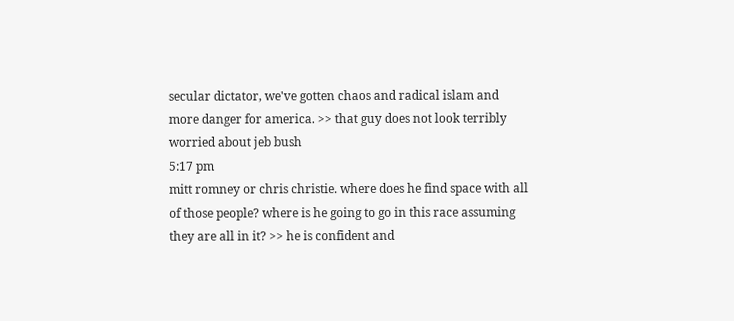secular dictator, we've gotten chaos and radical islam and more danger for america. >> that guy does not look terribly worried about jeb bush
5:17 pm
mitt romney or chris christie. where does he find space with all of those people? where is he going to go in this race assuming they are all in it? >> he is confident and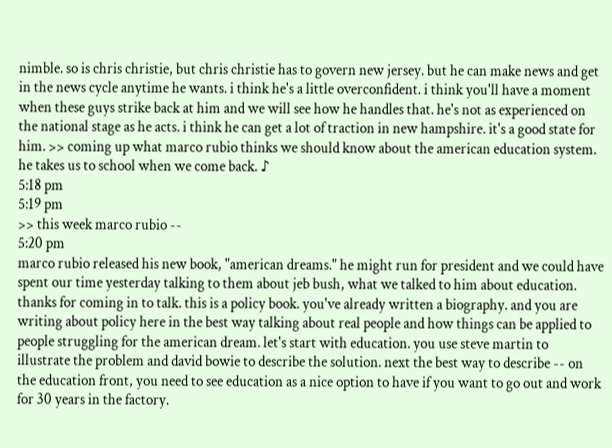nimble. so is chris christie, but chris christie has to govern new jersey. but he can make news and get in the news cycle anytime he wants. i think he's a little overconfident. i think you'll have a moment when these guys strike back at him and we will see how he handles that. he's not as experienced on the national stage as he acts. i think he can get a lot of traction in new hampshire. it's a good state for him. >> coming up what marco rubio thinks we should know about the american education system. he takes us to school when we come back. ♪
5:18 pm
5:19 pm
>> this week marco rubio --
5:20 pm
marco rubio released his new book, "american dreams." he might run for president and we could have spent our time yesterday talking to them about jeb bush, what we talked to him about education. thanks for coming in to talk. this is a policy book. you've already written a biography. and you are writing about policy here in the best way talking about real people and how things can be applied to people struggling for the american dream. let's start with education. you use steve martin to illustrate the problem and david bowie to describe the solution. next the best way to describe -- on the education front, you need to see education as a nice option to have if you want to go out and work for 30 years in the factory.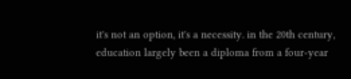it's not an option, it's a necessity. in the 20th century, education largely been a diploma from a four-year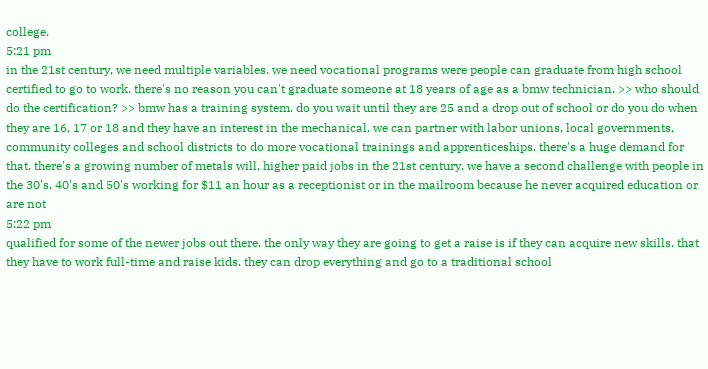college.
5:21 pm
in the 21st century, we need multiple variables. we need vocational programs were people can graduate from high school certified to go to work. there's no reason you can't graduate someone at 18 years of age as a bmw technician. >> who should do the certification? >> bmw has a training system. do you wait until they are 25 and a drop out of school or do you do when they are 16, 17 or 18 and they have an interest in the mechanical. we can partner with labor unions, local governments, community colleges and school districts to do more vocational trainings and apprenticeships. there's a huge demand for that. there's a growing number of metals will, higher paid jobs in the 21st century. we have a second challenge with people in the 30's, 40's and 50's working for $11 an hour as a receptionist or in the mailroom because he never acquired education or are not
5:22 pm
qualified for some of the newer jobs out there. the only way they are going to get a raise is if they can acquire new skills. that they have to work full-time and raise kids. they can drop everything and go to a traditional school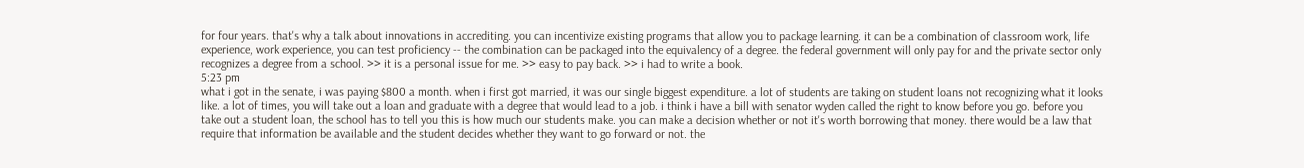for four years. that's why a talk about innovations in accrediting. you can incentivize existing programs that allow you to package learning. it can be a combination of classroom work, life experience, work experience, you can test proficiency -- the combination can be packaged into the equivalency of a degree. the federal government will only pay for and the private sector only recognizes a degree from a school. >> it is a personal issue for me. >> easy to pay back. >> i had to write a book.
5:23 pm
what i got in the senate, i was paying $800 a month. when i first got married, it was our single biggest expenditure. a lot of students are taking on student loans not recognizing what it looks like. a lot of times, you will take out a loan and graduate with a degree that would lead to a job. i think i have a bill with senator wyden called the right to know before you go. before you take out a student loan, the school has to tell you this is how much our students make. you can make a decision whether or not it's worth borrowing that money. there would be a law that require that information be available and the student decides whether they want to go forward or not. the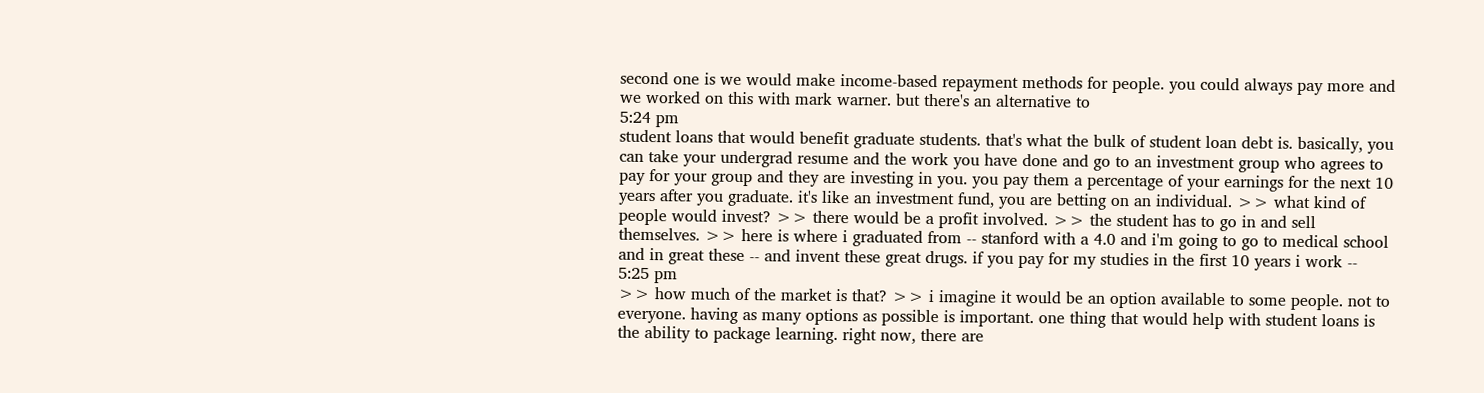second one is we would make income-based repayment methods for people. you could always pay more and we worked on this with mark warner. but there's an alternative to
5:24 pm
student loans that would benefit graduate students. that's what the bulk of student loan debt is. basically, you can take your undergrad resume and the work you have done and go to an investment group who agrees to pay for your group and they are investing in you. you pay them a percentage of your earnings for the next 10 years after you graduate. it's like an investment fund, you are betting on an individual. >> what kind of people would invest? >> there would be a profit involved. >> the student has to go in and sell themselves. >> here is where i graduated from -- stanford with a 4.0 and i'm going to go to medical school and in great these -- and invent these great drugs. if you pay for my studies in the first 10 years i work --
5:25 pm
>> how much of the market is that? >> i imagine it would be an option available to some people. not to everyone. having as many options as possible is important. one thing that would help with student loans is the ability to package learning. right now, there are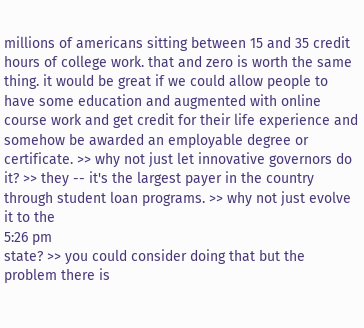millions of americans sitting between 15 and 35 credit hours of college work. that and zero is worth the same thing. it would be great if we could allow people to have some education and augmented with online course work and get credit for their life experience and somehow be awarded an employable degree or certificate. >> why not just let innovative governors do it? >> they -- it's the largest payer in the country through student loan programs. >> why not just evolve it to the
5:26 pm
state? >> you could consider doing that but the problem there is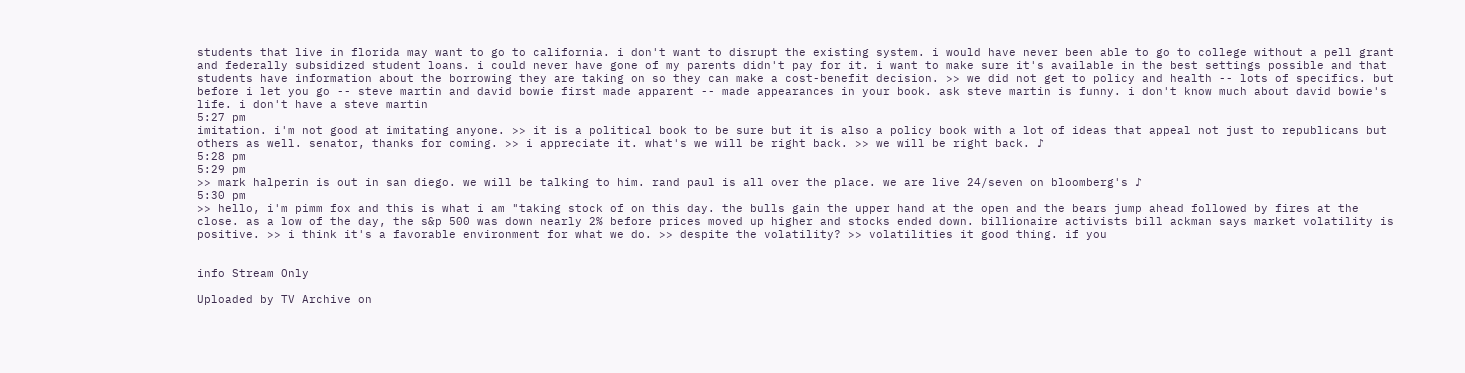students that live in florida may want to go to california. i don't want to disrupt the existing system. i would have never been able to go to college without a pell grant and federally subsidized student loans. i could never have gone of my parents didn't pay for it. i want to make sure it's available in the best settings possible and that students have information about the borrowing they are taking on so they can make a cost-benefit decision. >> we did not get to policy and health -- lots of specifics. but before i let you go -- steve martin and david bowie first made apparent -- made appearances in your book. ask steve martin is funny. i don't know much about david bowie's life. i don't have a steve martin
5:27 pm
imitation. i'm not good at imitating anyone. >> it is a political book to be sure but it is also a policy book with a lot of ideas that appeal not just to republicans but others as well. senator, thanks for coming. >> i appreciate it. what's we will be right back. >> we will be right back. ♪
5:28 pm
5:29 pm
>> mark halperin is out in san diego. we will be talking to him. rand paul is all over the place. we are live 24/seven on bloomberg's ♪
5:30 pm
>> hello, i'm pimm fox and this is what i am "taking stock of on this day. the bulls gain the upper hand at the open and the bears jump ahead followed by fires at the close. as a low of the day, the s&p 500 was down nearly 2% before prices moved up higher and stocks ended down. billionaire activists bill ackman says market volatility is positive. >> i think it's a favorable environment for what we do. >> despite the volatility? >> volatilities it good thing. if you


info Stream Only

Uploaded by TV Archive on